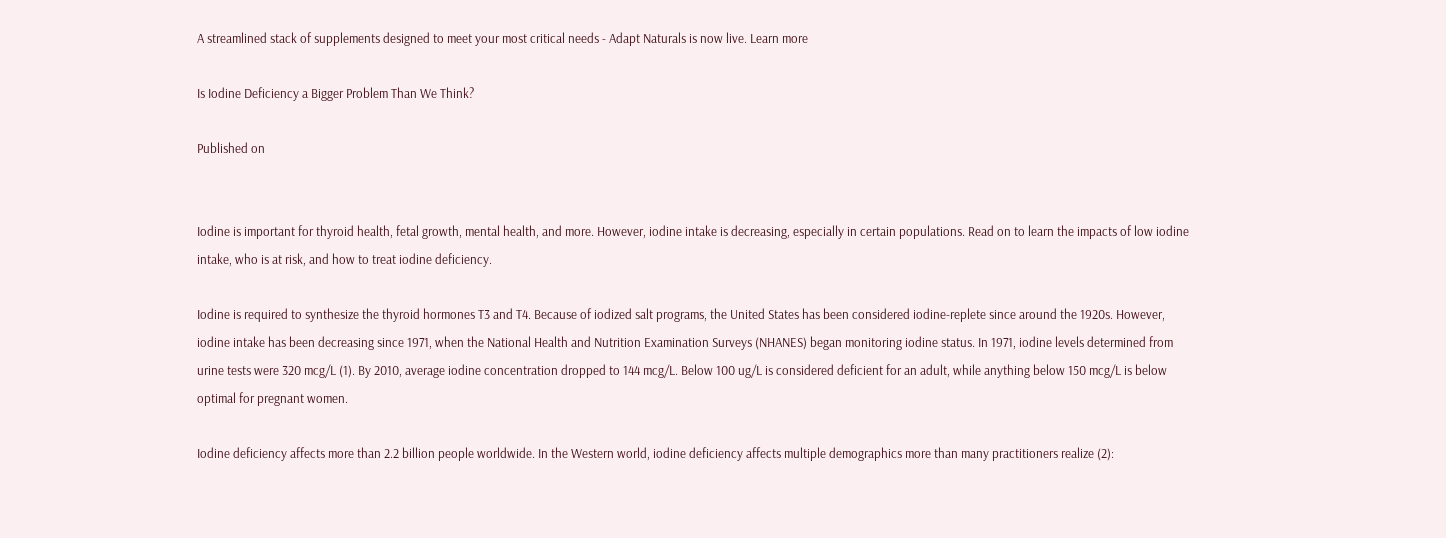A streamlined stack of supplements designed to meet your most critical needs - Adapt Naturals is now live. Learn more

Is Iodine Deficiency a Bigger Problem Than We Think?

Published on


Iodine is important for thyroid health, fetal growth, mental health, and more. However, iodine intake is decreasing, especially in certain populations. Read on to learn the impacts of low iodine intake, who is at risk, and how to treat iodine deficiency.

Iodine is required to synthesize the thyroid hormones T3 and T4. Because of iodized salt programs, the United States has been considered iodine-replete since around the 1920s. However, iodine intake has been decreasing since 1971, when the National Health and Nutrition Examination Surveys (NHANES) began monitoring iodine status. In 1971, iodine levels determined from urine tests were 320 mcg/L (1). By 2010, average iodine concentration dropped to 144 mcg/L. Below 100 ug/L is considered deficient for an adult, while anything below 150 mcg/L is below optimal for pregnant women.

Iodine deficiency affects more than 2.2 billion people worldwide. In the Western world, iodine deficiency affects multiple demographics more than many practitioners realize (2):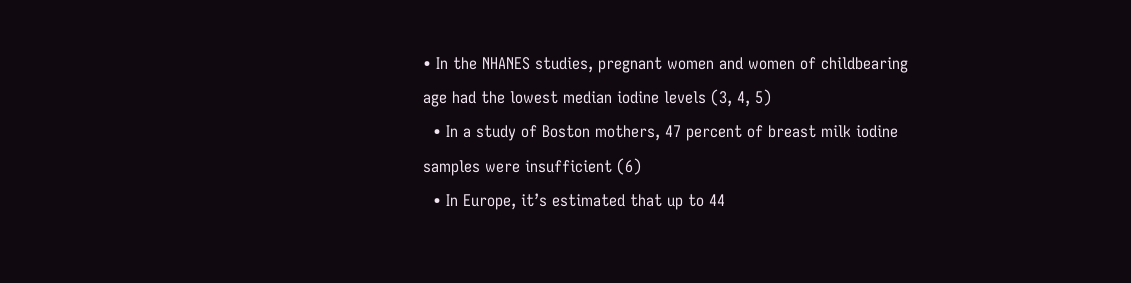• In the NHANES studies, pregnant women and women of childbearing age had the lowest median iodine levels (3, 4, 5)
  • In a study of Boston mothers, 47 percent of breast milk iodine samples were insufficient (6)
  • In Europe, it’s estimated that up to 44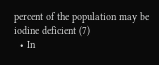percent of the population may be iodine deficient (7)
  • In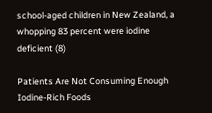school-aged children in New Zealand, a whopping 83 percent were iodine deficient (8)

Patients Are Not Consuming Enough Iodine-Rich Foods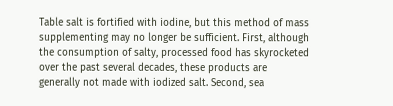Table salt is fortified with iodine, but this method of mass supplementing may no longer be sufficient. First, although the consumption of salty, processed food has skyrocketed over the past several decades, these products are generally not made with iodized salt. Second, sea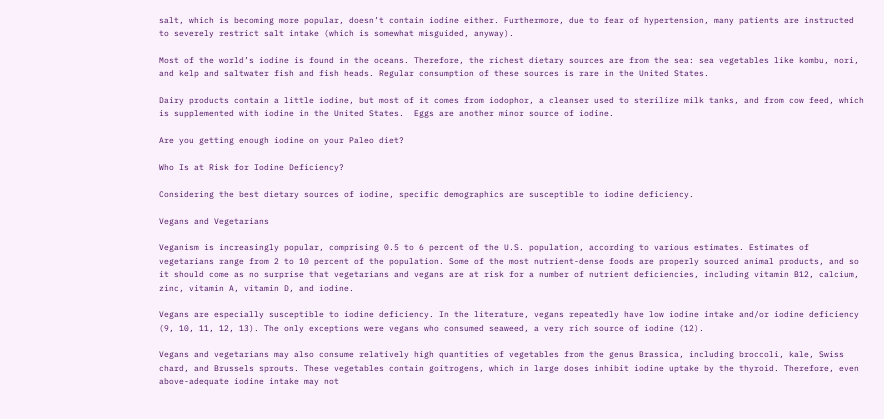salt, which is becoming more popular, doesn’t contain iodine either. Furthermore, due to fear of hypertension, many patients are instructed to severely restrict salt intake (which is somewhat misguided, anyway).

Most of the world’s iodine is found in the oceans. Therefore, the richest dietary sources are from the sea: sea vegetables like kombu, nori, and kelp and saltwater fish and fish heads. Regular consumption of these sources is rare in the United States.

Dairy products contain a little iodine, but most of it comes from iodophor, a cleanser used to sterilize milk tanks, and from cow feed, which is supplemented with iodine in the United States.  Eggs are another minor source of iodine.

Are you getting enough iodine on your Paleo diet?

Who Is at Risk for Iodine Deficiency?

Considering the best dietary sources of iodine, specific demographics are susceptible to iodine deficiency.

Vegans and Vegetarians

Veganism is increasingly popular, comprising 0.5 to 6 percent of the U.S. population, according to various estimates. Estimates of vegetarians range from 2 to 10 percent of the population. Some of the most nutrient-dense foods are properly sourced animal products, and so it should come as no surprise that vegetarians and vegans are at risk for a number of nutrient deficiencies, including vitamin B12, calcium, zinc, vitamin A, vitamin D, and iodine.

Vegans are especially susceptible to iodine deficiency. In the literature, vegans repeatedly have low iodine intake and/or iodine deficiency (9, 10, 11, 12, 13). The only exceptions were vegans who consumed seaweed, a very rich source of iodine (12).

Vegans and vegetarians may also consume relatively high quantities of vegetables from the genus Brassica, including broccoli, kale, Swiss chard, and Brussels sprouts. These vegetables contain goitrogens, which in large doses inhibit iodine uptake by the thyroid. Therefore, even above-adequate iodine intake may not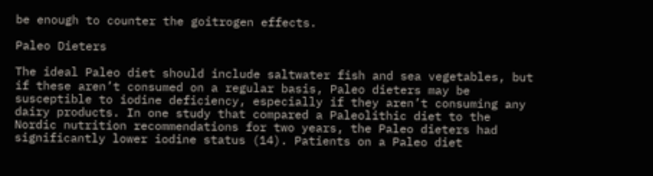be enough to counter the goitrogen effects.

Paleo Dieters

The ideal Paleo diet should include saltwater fish and sea vegetables, but if these aren’t consumed on a regular basis, Paleo dieters may be susceptible to iodine deficiency, especially if they aren’t consuming any dairy products. In one study that compared a Paleolithic diet to the Nordic nutrition recommendations for two years, the Paleo dieters had significantly lower iodine status (14). Patients on a Paleo diet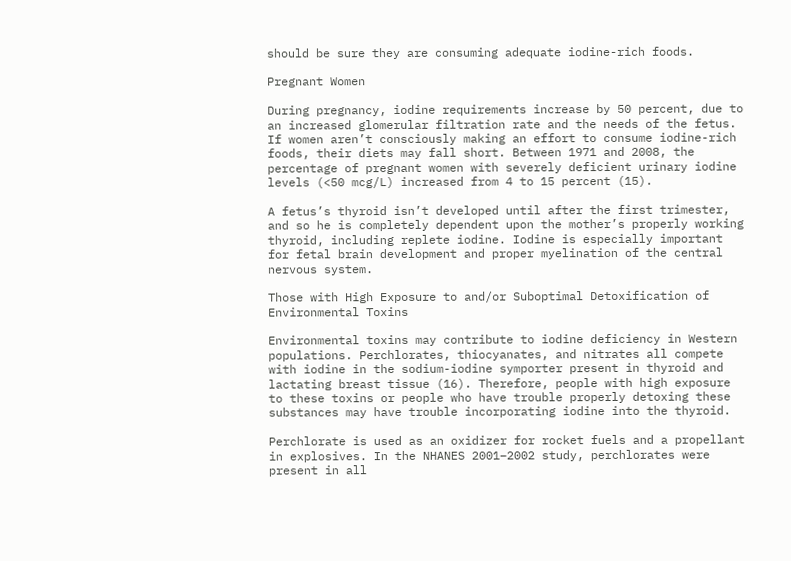should be sure they are consuming adequate iodine-rich foods.

Pregnant Women

During pregnancy, iodine requirements increase by 50 percent, due to an increased glomerular filtration rate and the needs of the fetus. If women aren’t consciously making an effort to consume iodine-rich foods, their diets may fall short. Between 1971 and 2008, the percentage of pregnant women with severely deficient urinary iodine levels (<50 mcg/L) increased from 4 to 15 percent (15).

A fetus’s thyroid isn’t developed until after the first trimester, and so he is completely dependent upon the mother’s properly working thyroid, including replete iodine. Iodine is especially important for fetal brain development and proper myelination of the central nervous system.

Those with High Exposure to and/or Suboptimal Detoxification of Environmental Toxins

Environmental toxins may contribute to iodine deficiency in Western populations. Perchlorates, thiocyanates, and nitrates all compete with iodine in the sodium-iodine symporter present in thyroid and lactating breast tissue (16). Therefore, people with high exposure to these toxins or people who have trouble properly detoxing these substances may have trouble incorporating iodine into the thyroid.

Perchlorate is used as an oxidizer for rocket fuels and a propellant in explosives. In the NHANES 2001–2002 study, perchlorates were present in all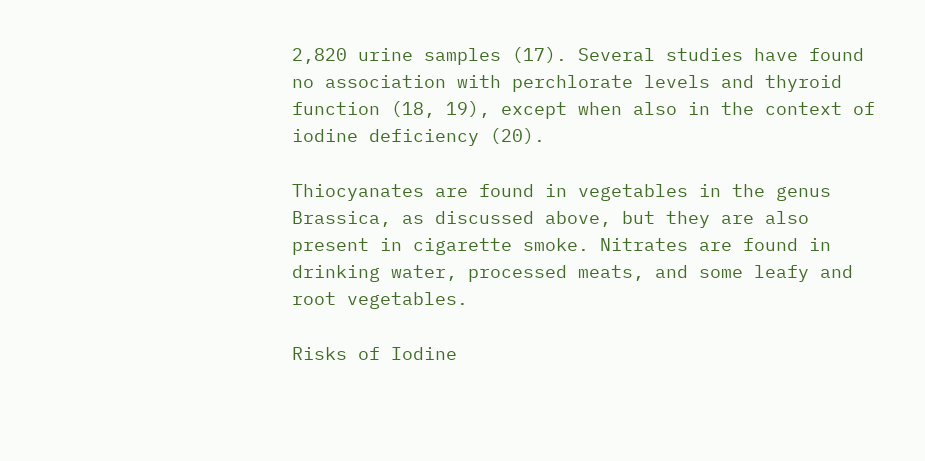2,820 urine samples (17). Several studies have found no association with perchlorate levels and thyroid function (18, 19), except when also in the context of iodine deficiency (20).

Thiocyanates are found in vegetables in the genus Brassica, as discussed above, but they are also present in cigarette smoke. Nitrates are found in drinking water, processed meats, and some leafy and root vegetables.

Risks of Iodine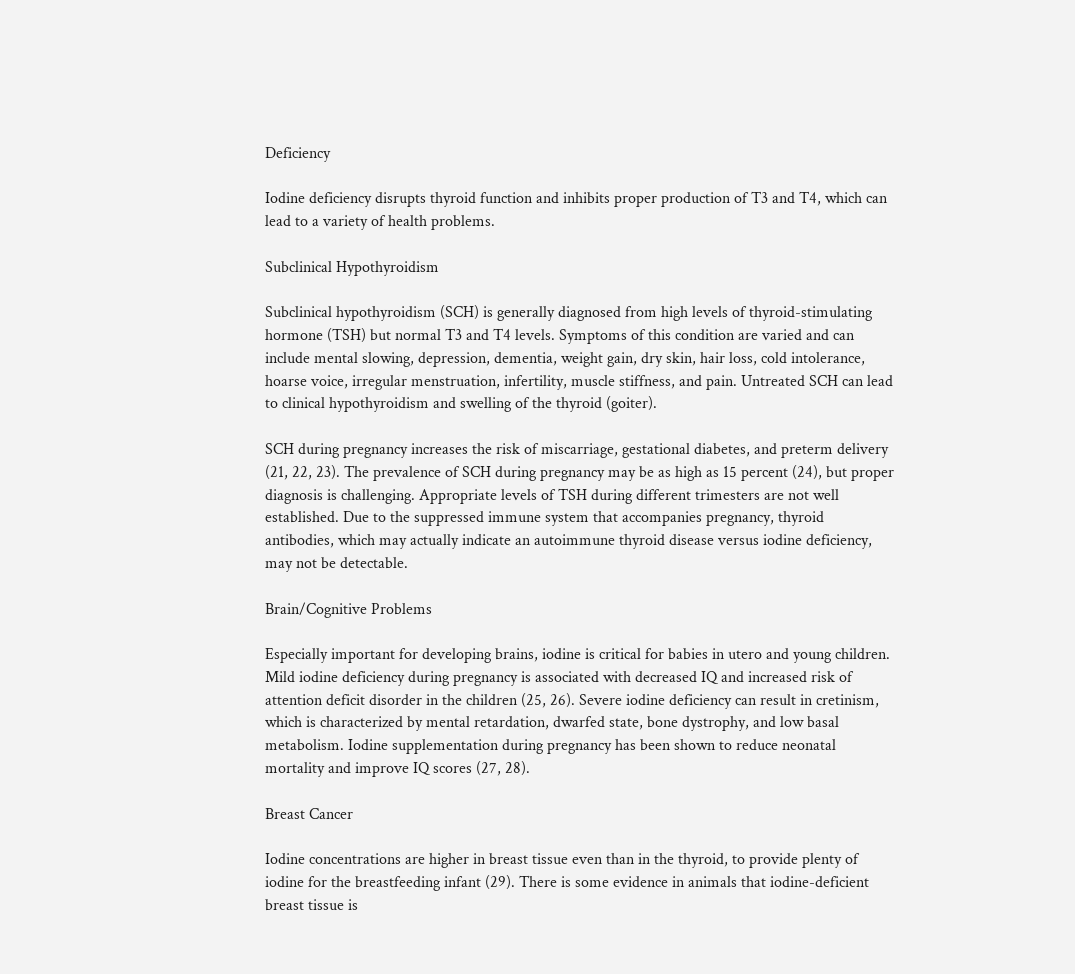Deficiency

Iodine deficiency disrupts thyroid function and inhibits proper production of T3 and T4, which can lead to a variety of health problems.

Subclinical Hypothyroidism

Subclinical hypothyroidism (SCH) is generally diagnosed from high levels of thyroid-stimulating hormone (TSH) but normal T3 and T4 levels. Symptoms of this condition are varied and can include mental slowing, depression, dementia, weight gain, dry skin, hair loss, cold intolerance, hoarse voice, irregular menstruation, infertility, muscle stiffness, and pain. Untreated SCH can lead to clinical hypothyroidism and swelling of the thyroid (goiter).

SCH during pregnancy increases the risk of miscarriage, gestational diabetes, and preterm delivery (21, 22, 23). The prevalence of SCH during pregnancy may be as high as 15 percent (24), but proper diagnosis is challenging. Appropriate levels of TSH during different trimesters are not well established. Due to the suppressed immune system that accompanies pregnancy, thyroid antibodies, which may actually indicate an autoimmune thyroid disease versus iodine deficiency, may not be detectable.

Brain/Cognitive Problems

Especially important for developing brains, iodine is critical for babies in utero and young children. Mild iodine deficiency during pregnancy is associated with decreased IQ and increased risk of attention deficit disorder in the children (25, 26). Severe iodine deficiency can result in cretinism, which is characterized by mental retardation, dwarfed state, bone dystrophy, and low basal metabolism. Iodine supplementation during pregnancy has been shown to reduce neonatal mortality and improve IQ scores (27, 28).

Breast Cancer

Iodine concentrations are higher in breast tissue even than in the thyroid, to provide plenty of iodine for the breastfeeding infant (29). There is some evidence in animals that iodine-deficient breast tissue is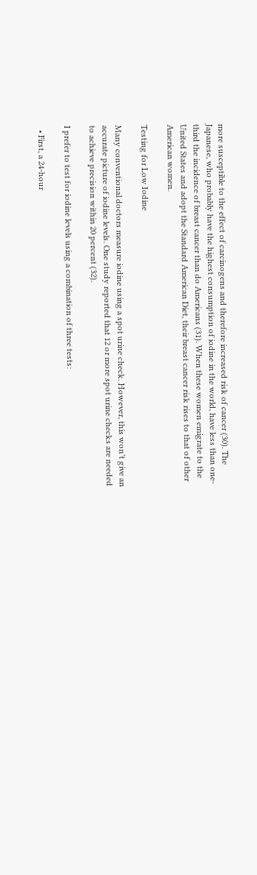more susceptible to the effect of carcinogens and therefore increased risk of cancer (30). The Japanese, who probably have the highest consumption of iodine in the world, have less than one-third the incidence of breast cancer than do Americans (31). When these women emigrate to the United States and adopt the Standard American Diet, their breast cancer risk rises to that of other American women.

Testing for Low Iodine

Many conventional doctors measure iodine using a spot urine check. However, this won’t give an accurate picture of iodine levels. One study reported that 12 or more spot urine checks are needed to achieve precision within 20 percent (32).

I prefer to test for iodine levels using a combination of three tests:

  • First, a 24-hour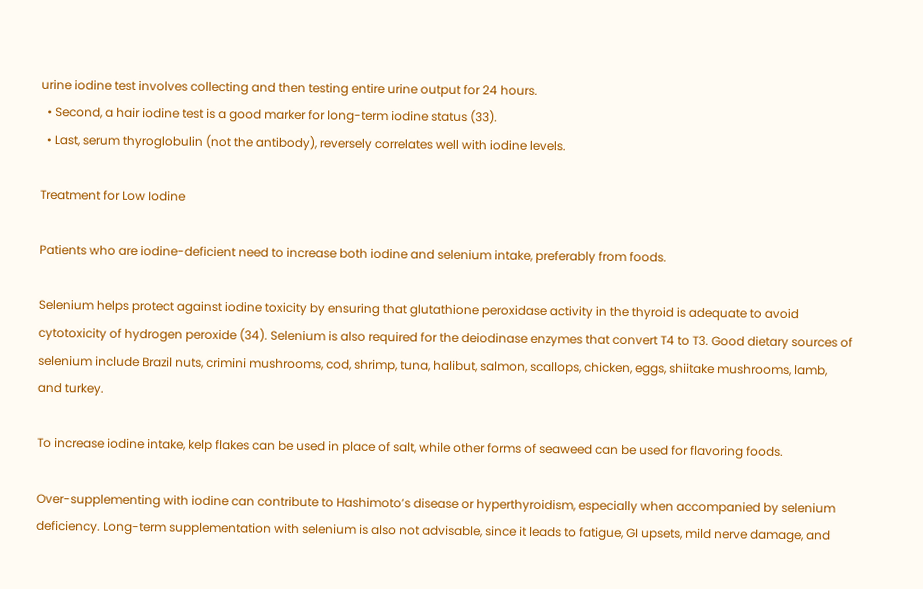urine iodine test involves collecting and then testing entire urine output for 24 hours.
  • Second, a hair iodine test is a good marker for long-term iodine status (33).
  • Last, serum thyroglobulin (not the antibody), reversely correlates well with iodine levels.

Treatment for Low Iodine

Patients who are iodine-deficient need to increase both iodine and selenium intake, preferably from foods.

Selenium helps protect against iodine toxicity by ensuring that glutathione peroxidase activity in the thyroid is adequate to avoid cytotoxicity of hydrogen peroxide (34). Selenium is also required for the deiodinase enzymes that convert T4 to T3. Good dietary sources of selenium include Brazil nuts, crimini mushrooms, cod, shrimp, tuna, halibut, salmon, scallops, chicken, eggs, shiitake mushrooms, lamb, and turkey.

To increase iodine intake, kelp flakes can be used in place of salt, while other forms of seaweed can be used for flavoring foods.

Over-supplementing with iodine can contribute to Hashimoto’s disease or hyperthyroidism, especially when accompanied by selenium deficiency. Long-term supplementation with selenium is also not advisable, since it leads to fatigue, GI upsets, mild nerve damage, and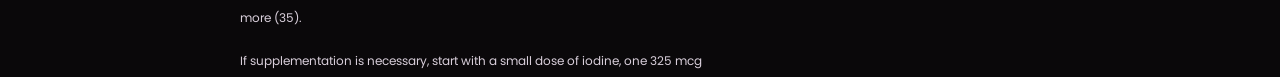more (35).

If supplementation is necessary, start with a small dose of iodine, one 325 mcg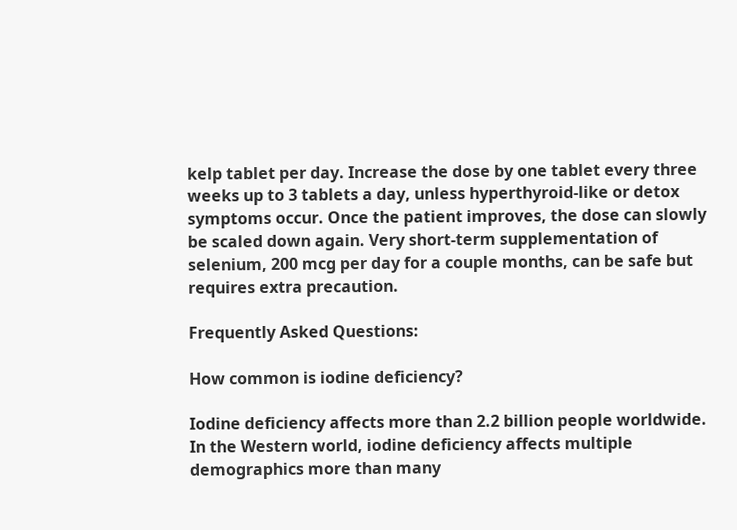kelp tablet per day. Increase the dose by one tablet every three weeks up to 3 tablets a day, unless hyperthyroid-like or detox symptoms occur. Once the patient improves, the dose can slowly be scaled down again. Very short-term supplementation of selenium, 200 mcg per day for a couple months, can be safe but requires extra precaution.

Frequently Asked Questions:

How common is iodine deficiency?

Iodine deficiency affects more than 2.2 billion people worldwide. In the Western world, iodine deficiency affects multiple demographics more than many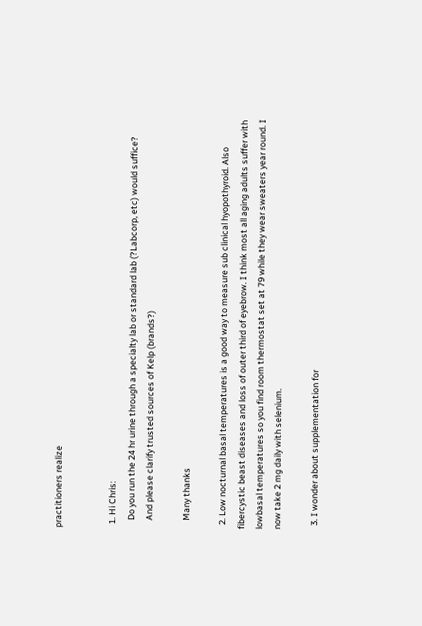practitioners realize


  1. Hi Chris:
    Do you run the 24 hr urine through a specialty lab or standard lab (?Labcorp, etc) would suffice?
    And please clarify trusted sources of Kelp (brands?)

    Many thanks

  2. Low nocturnal basal temperatures is a good way to measure sub clinical hyopothyroid. Also fibercystic beast diseases and loss of outer third of eyebrow. I think most all aging adults suffer with lowbasal temperatures so you find room thermostat set at 79 while they wear sweaters year round. I now take 2 mg daily with selenium.

  3. I wonder about supplementation for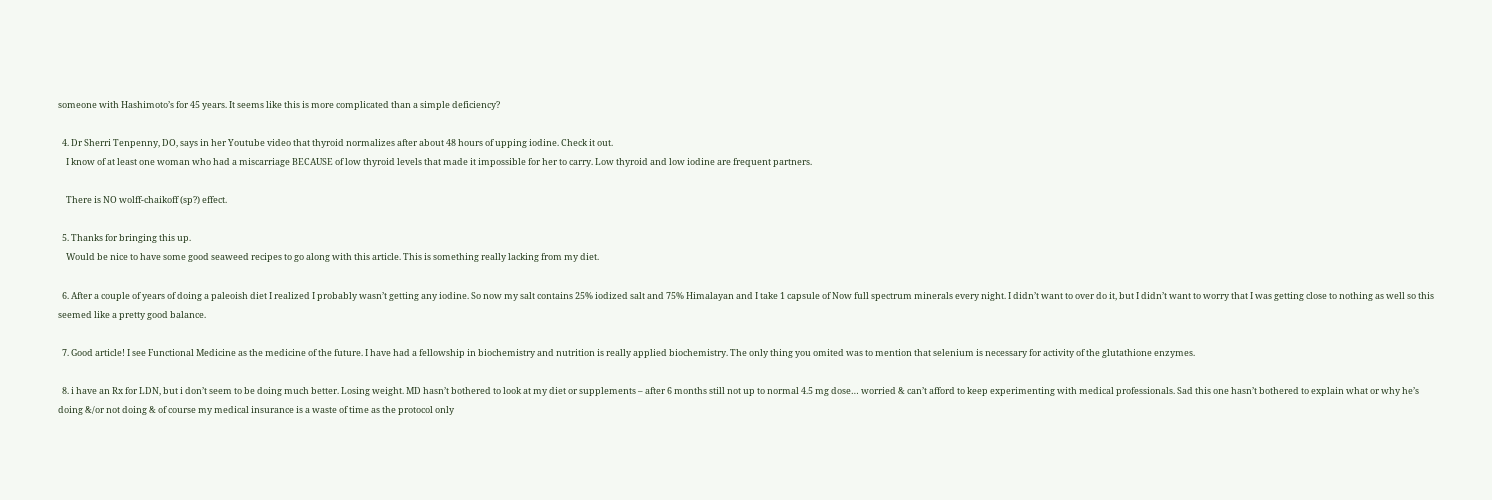someone with Hashimoto’s for 45 years. It seems like this is more complicated than a simple deficiency?

  4. Dr Sherri Tenpenny, DO, says in her Youtube video that thyroid normalizes after about 48 hours of upping iodine. Check it out.
    I know of at least one woman who had a miscarriage BECAUSE of low thyroid levels that made it impossible for her to carry. Low thyroid and low iodine are frequent partners.

    There is NO wolff-chaikoff (sp?) effect.

  5. Thanks for bringing this up.
    Would be nice to have some good seaweed recipes to go along with this article. This is something really lacking from my diet.

  6. After a couple of years of doing a paleoish diet I realized I probably wasn’t getting any iodine. So now my salt contains 25% iodized salt and 75% Himalayan and I take 1 capsule of Now full spectrum minerals every night. I didn’t want to over do it, but I didn’t want to worry that I was getting close to nothing as well so this seemed like a pretty good balance.

  7. Good article! I see Functional Medicine as the medicine of the future. I have had a fellowship in biochemistry and nutrition is really applied biochemistry. The only thing you omited was to mention that selenium is necessary for activity of the glutathione enzymes.

  8. i have an Rx for LDN, but i don’t seem to be doing much better. Losing weight. MD hasn’t bothered to look at my diet or supplements – after 6 months still not up to normal 4.5 mg dose… worried & can’t afford to keep experimenting with medical professionals. Sad this one hasn’t bothered to explain what or why he’s doing &/or not doing & of course my medical insurance is a waste of time as the protocol only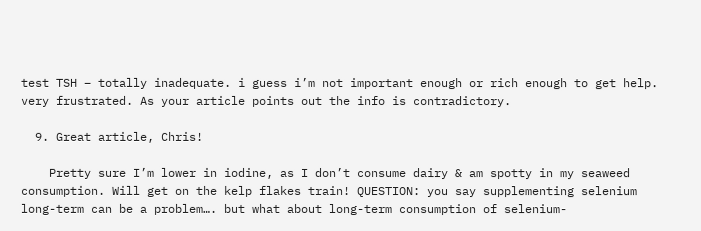test TSH – totally inadequate. i guess i’m not important enough or rich enough to get help. very frustrated. As your article points out the info is contradictory.

  9. Great article, Chris!

    Pretty sure I’m lower in iodine, as I don’t consume dairy & am spotty in my seaweed consumption. Will get on the kelp flakes train! QUESTION: you say supplementing selenium long-term can be a problem…. but what about long-term consumption of selenium-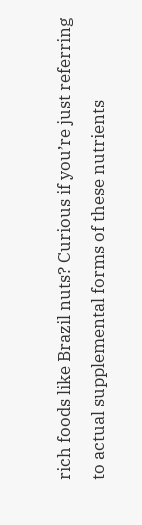rich foods like Brazil nuts? Curious if you’re just referring to actual supplemental forms of these nutrients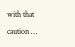with that caution …